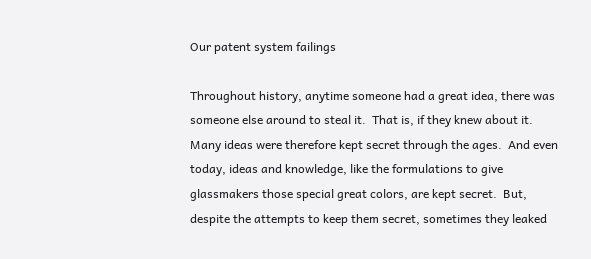Our patent system failings

Throughout history, anytime someone had a great idea, there was someone else around to steal it.  That is, if they knew about it.  Many ideas were therefore kept secret through the ages.  And even today, ideas and knowledge, like the formulations to give glassmakers those special great colors, are kept secret.  But, despite the attempts to keep them secret, sometimes they leaked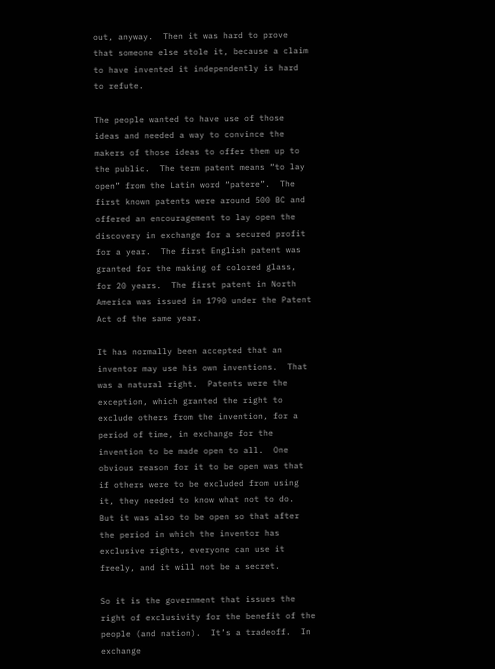out, anyway.  Then it was hard to prove that someone else stole it, because a claim to have invented it independently is hard to refute.

The people wanted to have use of those ideas and needed a way to convince the makers of those ideas to offer them up to the public.  The term patent means “to lay open” from the Latin word “patere”.  The first known patents were around 500 BC and offered an encouragement to lay open the discovery in exchange for a secured profit for a year.  The first English patent was granted for the making of colored glass, for 20 years.  The first patent in North America was issued in 1790 under the Patent Act of the same year.

It has normally been accepted that an inventor may use his own inventions.  That was a natural right.  Patents were the exception, which granted the right to exclude others from the invention, for a period of time, in exchange for the invention to be made open to all.  One obvious reason for it to be open was that if others were to be excluded from using it, they needed to know what not to do.  But it was also to be open so that after the period in which the inventor has exclusive rights, everyone can use it freely, and it will not be a secret.

So it is the government that issues the right of exclusivity for the benefit of the people (and nation).  It’s a tradeoff.  In exchange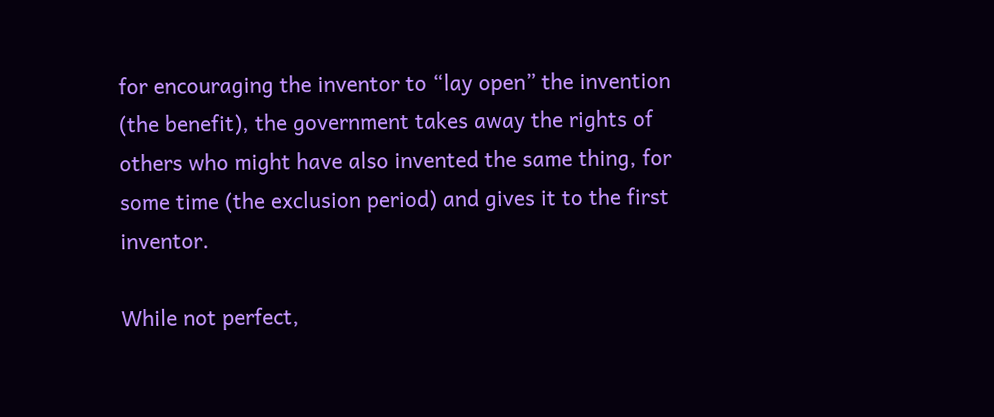for encouraging the inventor to “lay open” the invention (the benefit), the government takes away the rights of others who might have also invented the same thing, for some time (the exclusion period) and gives it to the first inventor.

While not perfect,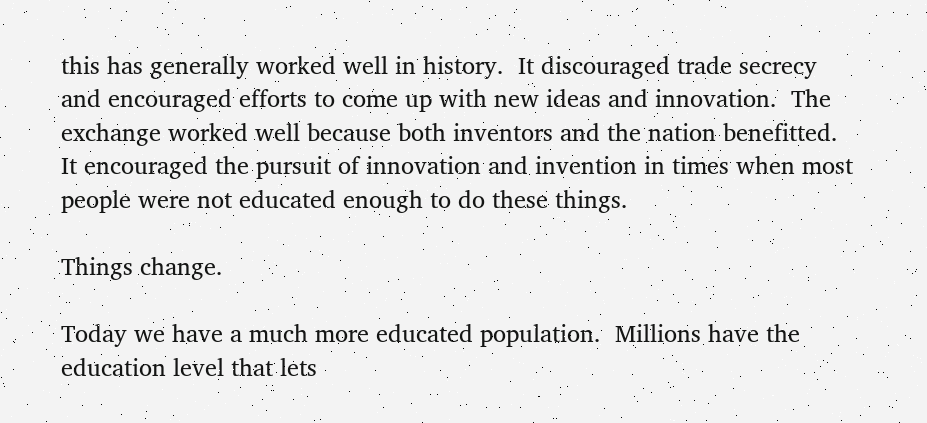this has generally worked well in history.  It discouraged trade secrecy and encouraged efforts to come up with new ideas and innovation.  The exchange worked well because both inventors and the nation benefitted.  It encouraged the pursuit of innovation and invention in times when most people were not educated enough to do these things.

Things change.

Today we have a much more educated population.  Millions have the education level that lets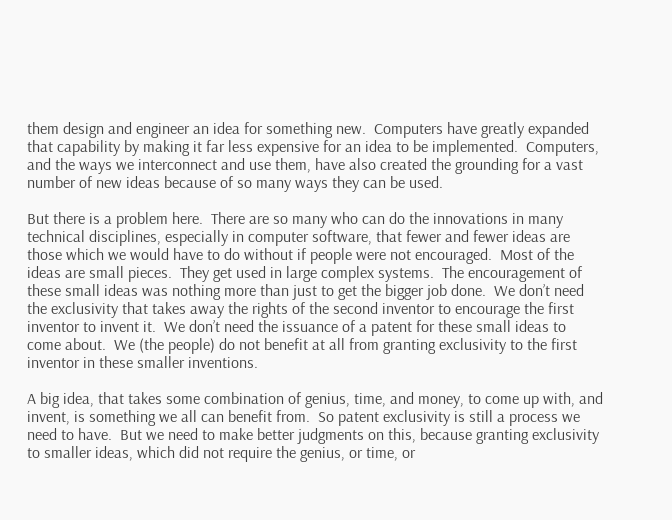them design and engineer an idea for something new.  Computers have greatly expanded that capability by making it far less expensive for an idea to be implemented.  Computers, and the ways we interconnect and use them, have also created the grounding for a vast number of new ideas because of so many ways they can be used.

But there is a problem here.  There are so many who can do the innovations in many technical disciplines, especially in computer software, that fewer and fewer ideas are those which we would have to do without if people were not encouraged.  Most of the ideas are small pieces.  They get used in large complex systems.  The encouragement of these small ideas was nothing more than just to get the bigger job done.  We don’t need the exclusivity that takes away the rights of the second inventor to encourage the first inventor to invent it.  We don’t need the issuance of a patent for these small ideas to come about.  We (the people) do not benefit at all from granting exclusivity to the first inventor in these smaller inventions.

A big idea, that takes some combination of genius, time, and money, to come up with, and invent, is something we all can benefit from.  So patent exclusivity is still a process we need to have.  But we need to make better judgments on this, because granting exclusivity to smaller ideas, which did not require the genius, or time, or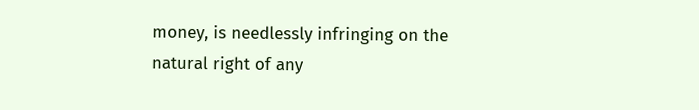money, is needlessly infringing on the natural right of any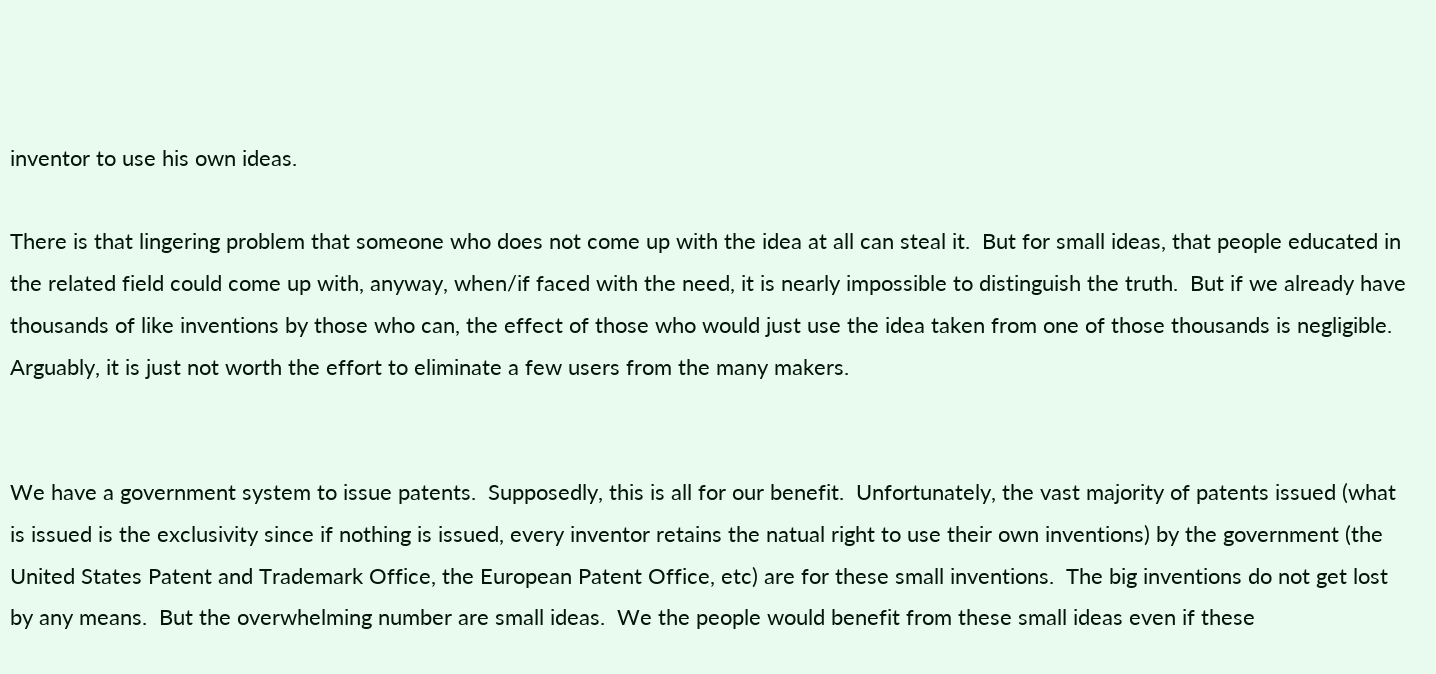inventor to use his own ideas.

There is that lingering problem that someone who does not come up with the idea at all can steal it.  But for small ideas, that people educated in the related field could come up with, anyway, when/if faced with the need, it is nearly impossible to distinguish the truth.  But if we already have thousands of like inventions by those who can, the effect of those who would just use the idea taken from one of those thousands is negligible.  Arguably, it is just not worth the effort to eliminate a few users from the many makers.


We have a government system to issue patents.  Supposedly, this is all for our benefit.  Unfortunately, the vast majority of patents issued (what is issued is the exclusivity since if nothing is issued, every inventor retains the natual right to use their own inventions) by the government (the United States Patent and Trademark Office, the European Patent Office, etc) are for these small inventions.  The big inventions do not get lost by any means.  But the overwhelming number are small ideas.  We the people would benefit from these small ideas even if these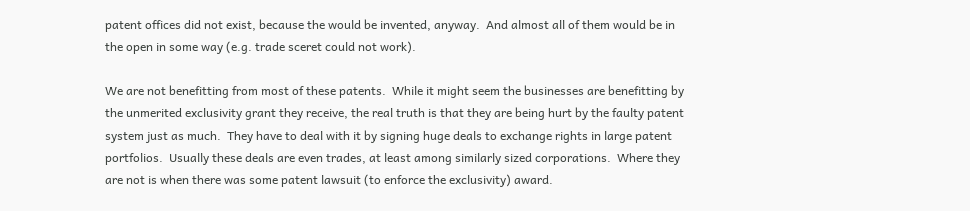patent offices did not exist, because the would be invented, anyway.  And almost all of them would be in the open in some way (e.g. trade sceret could not work).

We are not benefitting from most of these patents.  While it might seem the businesses are benefitting by the unmerited exclusivity grant they receive, the real truth is that they are being hurt by the faulty patent system just as much.  They have to deal with it by signing huge deals to exchange rights in large patent portfolios.  Usually these deals are even trades, at least among similarly sized corporations.  Where they are not is when there was some patent lawsuit (to enforce the exclusivity) award.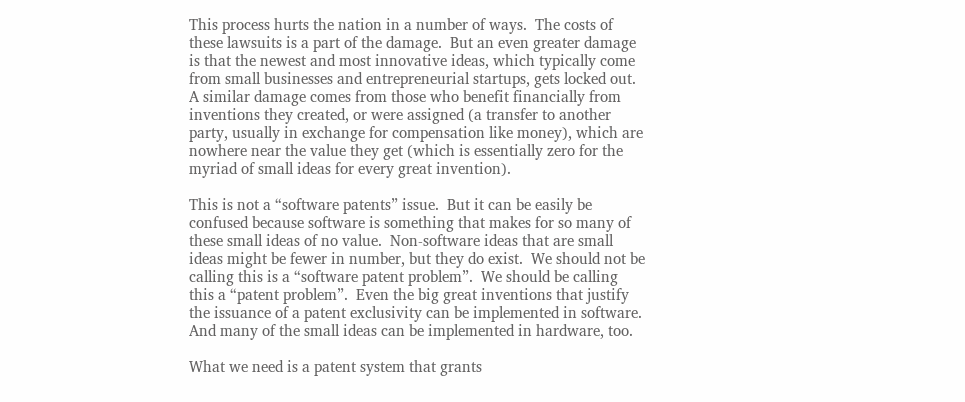This process hurts the nation in a number of ways.  The costs of these lawsuits is a part of the damage.  But an even greater damage is that the newest and most innovative ideas, which typically come from small businesses and entrepreneurial startups, gets locked out.  A similar damage comes from those who benefit financially from inventions they created, or were assigned (a transfer to another party, usually in exchange for compensation like money), which are nowhere near the value they get (which is essentially zero for the myriad of small ideas for every great invention).

This is not a “software patents” issue.  But it can be easily be confused because software is something that makes for so many of these small ideas of no value.  Non-software ideas that are small ideas might be fewer in number, but they do exist.  We should not be calling this is a “software patent problem”.  We should be calling this a “patent problem”.  Even the big great inventions that justify the issuance of a patent exclusivity can be implemented in software.  And many of the small ideas can be implemented in hardware, too.

What we need is a patent system that grants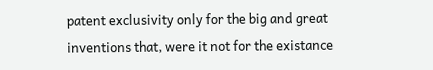patent exclusivity only for the big and great inventions that, were it not for the existance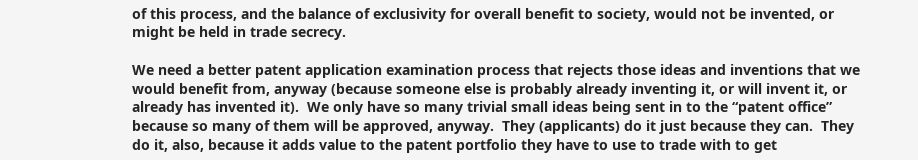of this process, and the balance of exclusivity for overall benefit to society, would not be invented, or might be held in trade secrecy.

We need a better patent application examination process that rejects those ideas and inventions that we would benefit from, anyway (because someone else is probably already inventing it, or will invent it, or already has invented it).  We only have so many trivial small ideas being sent in to the “patent office” because so many of them will be approved, anyway.  They (applicants) do it just because they can.  They do it, also, because it adds value to the patent portfolio they have to use to trade with to get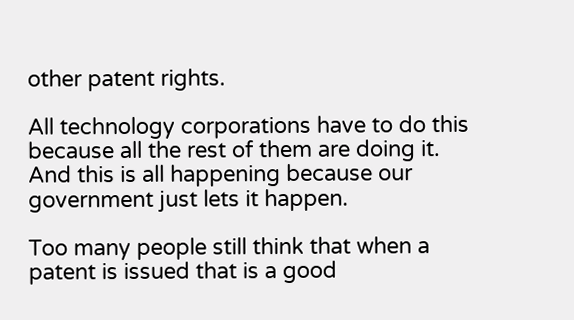other patent rights.

All technology corporations have to do this because all the rest of them are doing it.  And this is all happening because our government just lets it happen.

Too many people still think that when a patent is issued that is a good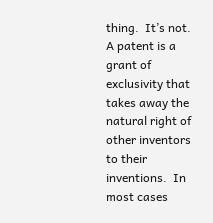thing.  It’s not.  A patent is a grant of exclusivity that takes away the natural right of other inventors to their inventions.  In most cases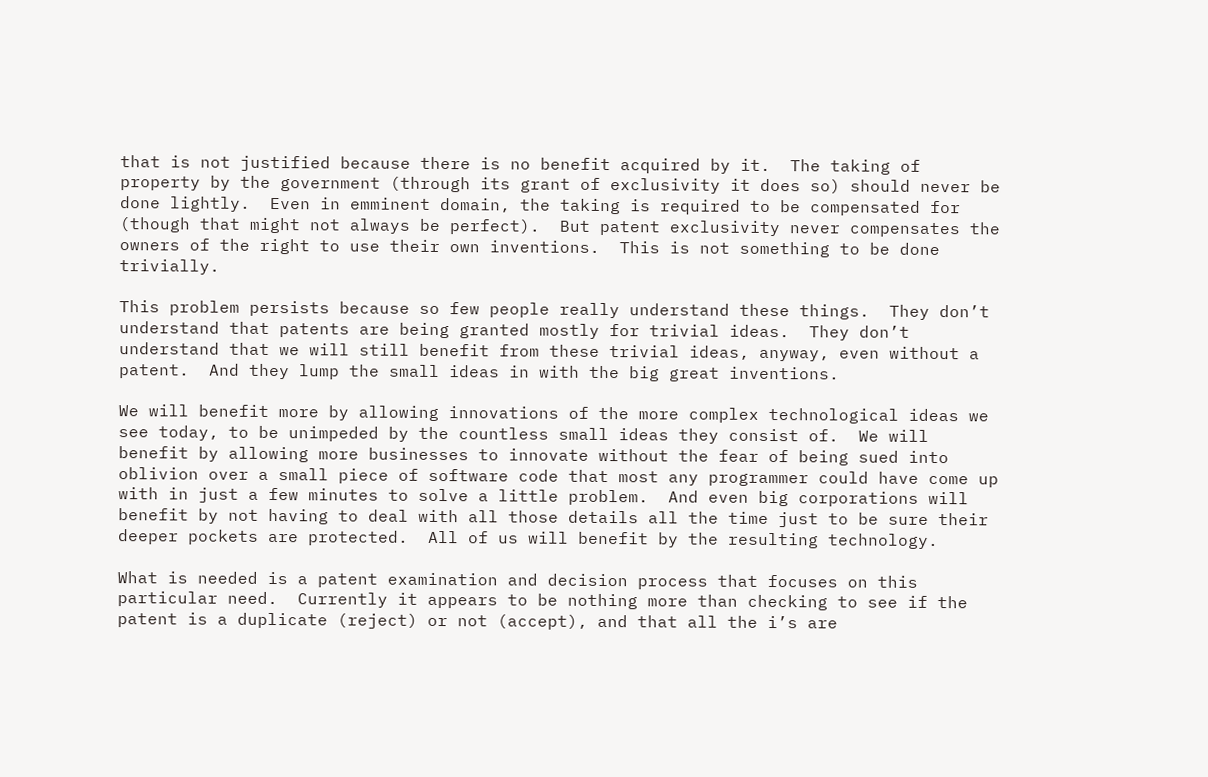that is not justified because there is no benefit acquired by it.  The taking of property by the government (through its grant of exclusivity it does so) should never be done lightly.  Even in emminent domain, the taking is required to be compensated for (though that might not always be perfect).  But patent exclusivity never compensates the owners of the right to use their own inventions.  This is not something to be done trivially.

This problem persists because so few people really understand these things.  They don’t understand that patents are being granted mostly for trivial ideas.  They don’t understand that we will still benefit from these trivial ideas, anyway, even without a patent.  And they lump the small ideas in with the big great inventions.

We will benefit more by allowing innovations of the more complex technological ideas we see today, to be unimpeded by the countless small ideas they consist of.  We will benefit by allowing more businesses to innovate without the fear of being sued into oblivion over a small piece of software code that most any programmer could have come up with in just a few minutes to solve a little problem.  And even big corporations will benefit by not having to deal with all those details all the time just to be sure their deeper pockets are protected.  All of us will benefit by the resulting technology.

What is needed is a patent examination and decision process that focuses on this particular need.  Currently it appears to be nothing more than checking to see if the patent is a duplicate (reject) or not (accept), and that all the i’s are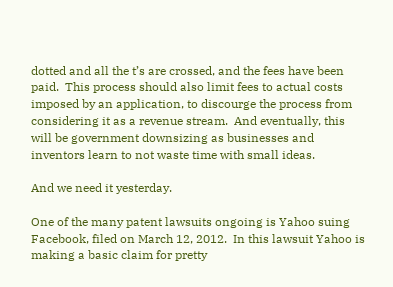dotted and all the t’s are crossed, and the fees have been paid.  This process should also limit fees to actual costs imposed by an application, to discourge the process from considering it as a revenue stream.  And eventually, this will be government downsizing as businesses and inventors learn to not waste time with small ideas.

And we need it yesterday.

One of the many patent lawsuits ongoing is Yahoo suing Facebook, filed on March 12, 2012.  In this lawsuit Yahoo is making a basic claim for pretty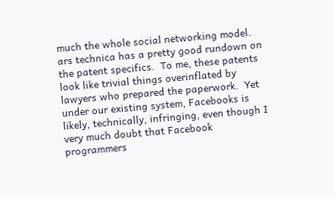much the whole social networking model.  ars technica has a pretty good rundown on the patent specifics.  To me, these patents look like trivial things overinflated by lawyers who prepared the paperwork.  Yet under our existing system, Facebooks is likely, technically, infringing, even though I very much doubt that Facebook programmers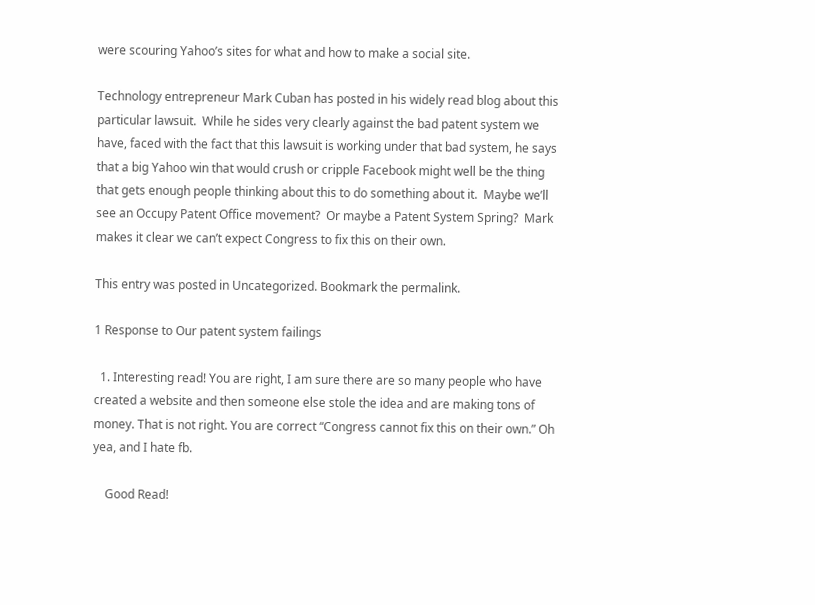were scouring Yahoo’s sites for what and how to make a social site.

Technology entrepreneur Mark Cuban has posted in his widely read blog about this particular lawsuit.  While he sides very clearly against the bad patent system we have, faced with the fact that this lawsuit is working under that bad system, he says that a big Yahoo win that would crush or cripple Facebook might well be the thing that gets enough people thinking about this to do something about it.  Maybe we’ll see an Occupy Patent Office movement?  Or maybe a Patent System Spring?  Mark makes it clear we can’t expect Congress to fix this on their own.

This entry was posted in Uncategorized. Bookmark the permalink.

1 Response to Our patent system failings

  1. Interesting read! You are right, I am sure there are so many people who have created a website and then someone else stole the idea and are making tons of money. That is not right. You are correct “Congress cannot fix this on their own.” Oh yea, and I hate fb.

    Good Read!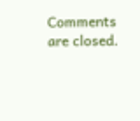Comments are closed.